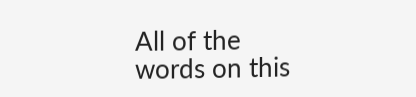All of the words on this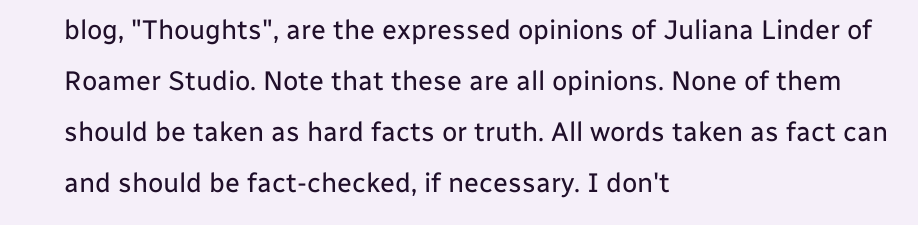blog, "Thoughts", are the expressed opinions of Juliana Linder of Roamer Studio. Note that these are all opinions. None of them should be taken as hard facts or truth. All words taken as fact can and should be fact-checked, if necessary. I don't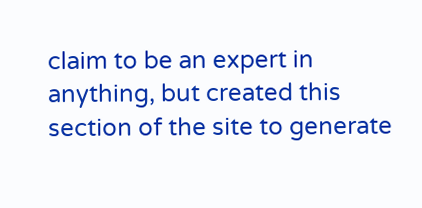claim to be an expert in anything, but created this section of the site to generate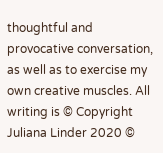thoughtful and provocative conversation, as well as to exercise my own creative muscles. All writing is © Copyright Juliana Linder 2020 ©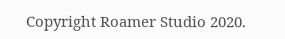Copyright Roamer Studio 2020.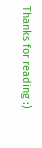Thanks for reading :)